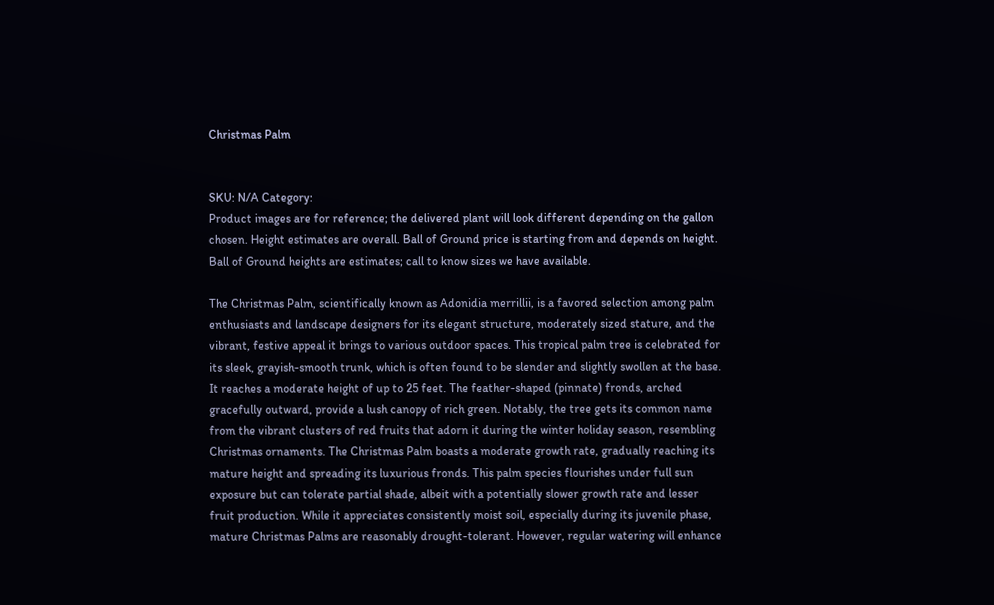Christmas Palm


SKU: N/A Category:
Product images are for reference; the delivered plant will look different depending on the gallon chosen. Height estimates are overall. Ball of Ground price is starting from and depends on height. Ball of Ground heights are estimates; call to know sizes we have available.

The Christmas Palm, scientifically known as Adonidia merrillii, is a favored selection among palm enthusiasts and landscape designers for its elegant structure, moderately sized stature, and the vibrant, festive appeal it brings to various outdoor spaces. This tropical palm tree is celebrated for its sleek, grayish-smooth trunk, which is often found to be slender and slightly swollen at the base. It reaches a moderate height of up to 25 feet. The feather-shaped (pinnate) fronds, arched gracefully outward, provide a lush canopy of rich green. Notably, the tree gets its common name from the vibrant clusters of red fruits that adorn it during the winter holiday season, resembling Christmas ornaments. The Christmas Palm boasts a moderate growth rate, gradually reaching its mature height and spreading its luxurious fronds. This palm species flourishes under full sun exposure but can tolerate partial shade, albeit with a potentially slower growth rate and lesser fruit production. While it appreciates consistently moist soil, especially during its juvenile phase, mature Christmas Palms are reasonably drought-tolerant. However, regular watering will enhance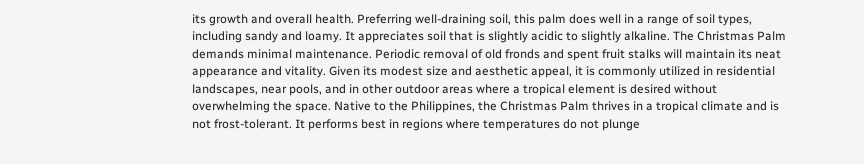its growth and overall health. Preferring well-draining soil, this palm does well in a range of soil types, including sandy and loamy. It appreciates soil that is slightly acidic to slightly alkaline. The Christmas Palm demands minimal maintenance. Periodic removal of old fronds and spent fruit stalks will maintain its neat appearance and vitality. Given its modest size and aesthetic appeal, it is commonly utilized in residential landscapes, near pools, and in other outdoor areas where a tropical element is desired without overwhelming the space. Native to the Philippines, the Christmas Palm thrives in a tropical climate and is not frost-tolerant. It performs best in regions where temperatures do not plunge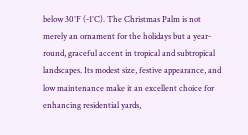below 30°F (-1°C). The Christmas Palm is not merely an ornament for the holidays but a year-round, graceful accent in tropical and subtropical landscapes. Its modest size, festive appearance, and low maintenance make it an excellent choice for enhancing residential yards,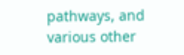pathways, and various other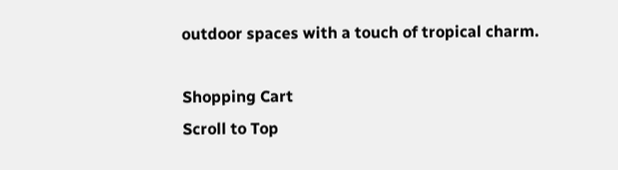outdoor spaces with a touch of tropical charm.

Shopping Cart
Scroll to Top